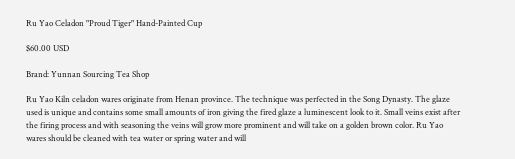Ru Yao Celadon "Proud Tiger" Hand-Painted Cup

$60.00 USD

Brand: Yunnan Sourcing Tea Shop

Ru Yao Kiln celadon wares originate from Henan province. The technique was perfected in the Song Dynasty. The glaze used is unique and contains some small amounts of iron giving the fired glaze a luminescent look to it. Small veins exist after the firing process and with seasoning the veins will grow more prominent and will take on a golden brown color. Ru Yao wares should be cleaned with tea water or spring water and will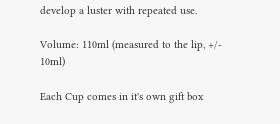develop a luster with repeated use.

Volume: 110ml (measured to the lip, +/- 10ml)

Each Cup comes in it's own gift box